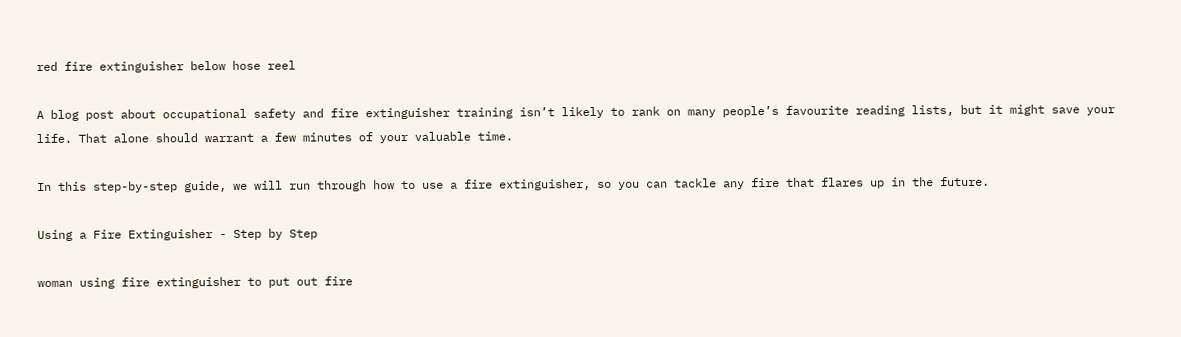red fire extinguisher below hose reel

A blog post about occupational safety and fire extinguisher training isn’t likely to rank on many people’s favourite reading lists, but it might save your life. That alone should warrant a few minutes of your valuable time.

In this step-by-step guide, we will run through how to use a fire extinguisher, so you can tackle any fire that flares up in the future.

Using a Fire Extinguisher - Step by Step

woman using fire extinguisher to put out fire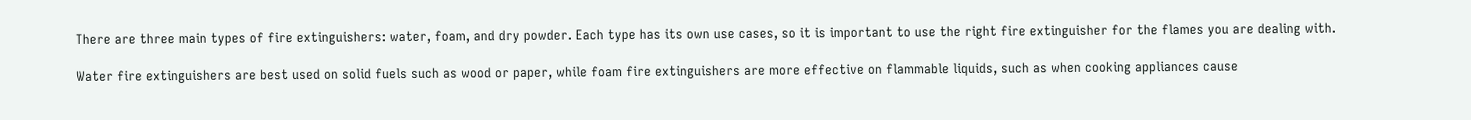There are three main types of fire extinguishers: water, foam, and dry powder. Each type has its own use cases, so it is important to use the right fire extinguisher for the flames you are dealing with.

Water fire extinguishers are best used on solid fuels such as wood or paper, while foam fire extinguishers are more effective on flammable liquids, such as when cooking appliances cause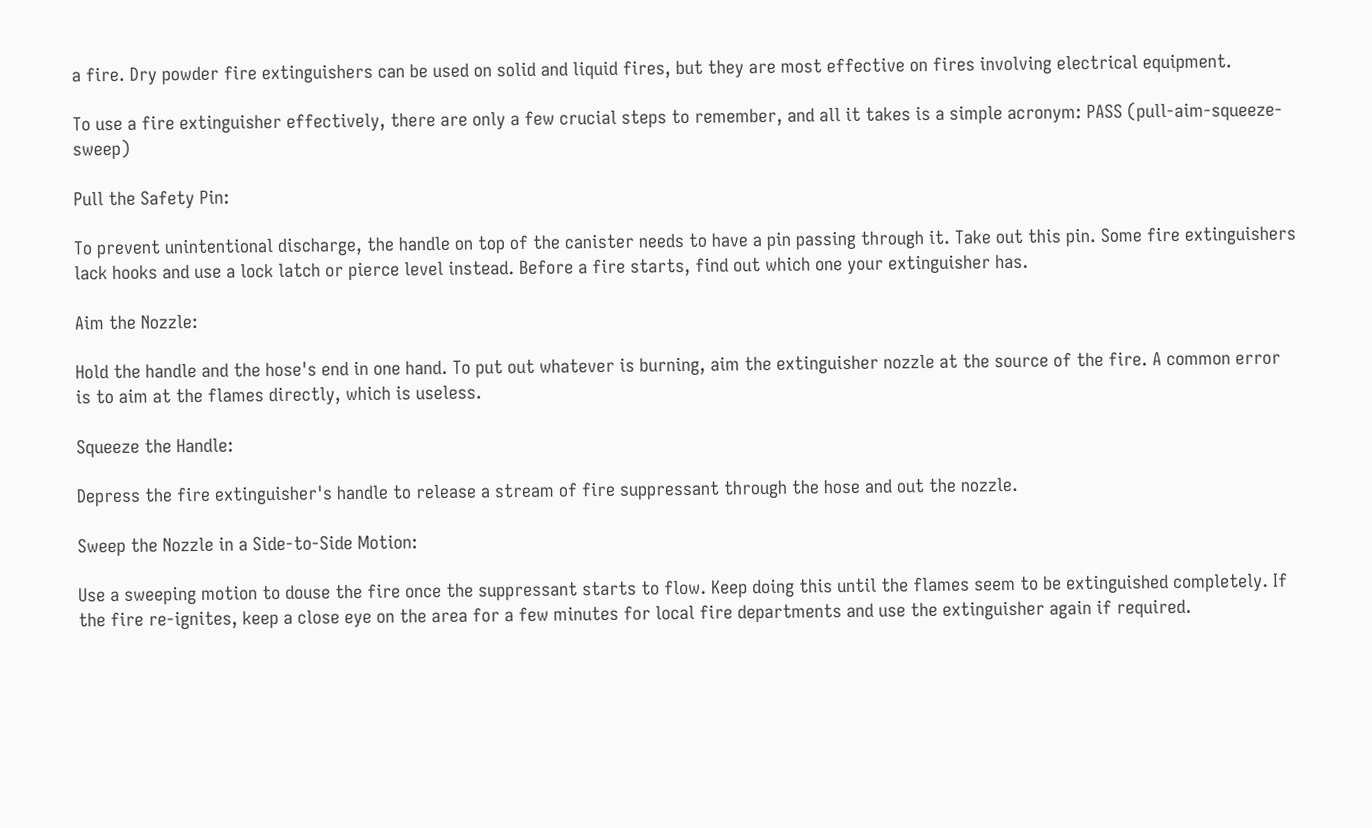a fire. Dry powder fire extinguishers can be used on solid and liquid fires, but they are most effective on fires involving electrical equipment.

To use a fire extinguisher effectively, there are only a few crucial steps to remember, and all it takes is a simple acronym: PASS (pull-aim-squeeze-sweep)

Pull the Safety Pin:

To prevent unintentional discharge, the handle on top of the canister needs to have a pin passing through it. Take out this pin. Some fire extinguishers lack hooks and use a lock latch or pierce level instead. Before a fire starts, find out which one your extinguisher has.

Aim the Nozzle:

Hold the handle and the hose's end in one hand. To put out whatever is burning, aim the extinguisher nozzle at the source of the fire. A common error is to aim at the flames directly, which is useless.

Squeeze the Handle:

Depress the fire extinguisher's handle to release a stream of fire suppressant through the hose and out the nozzle.

Sweep the Nozzle in a Side-to-Side Motion:

Use a sweeping motion to douse the fire once the suppressant starts to flow. Keep doing this until the flames seem to be extinguished completely. If the fire re-ignites, keep a close eye on the area for a few minutes for local fire departments and use the extinguisher again if required.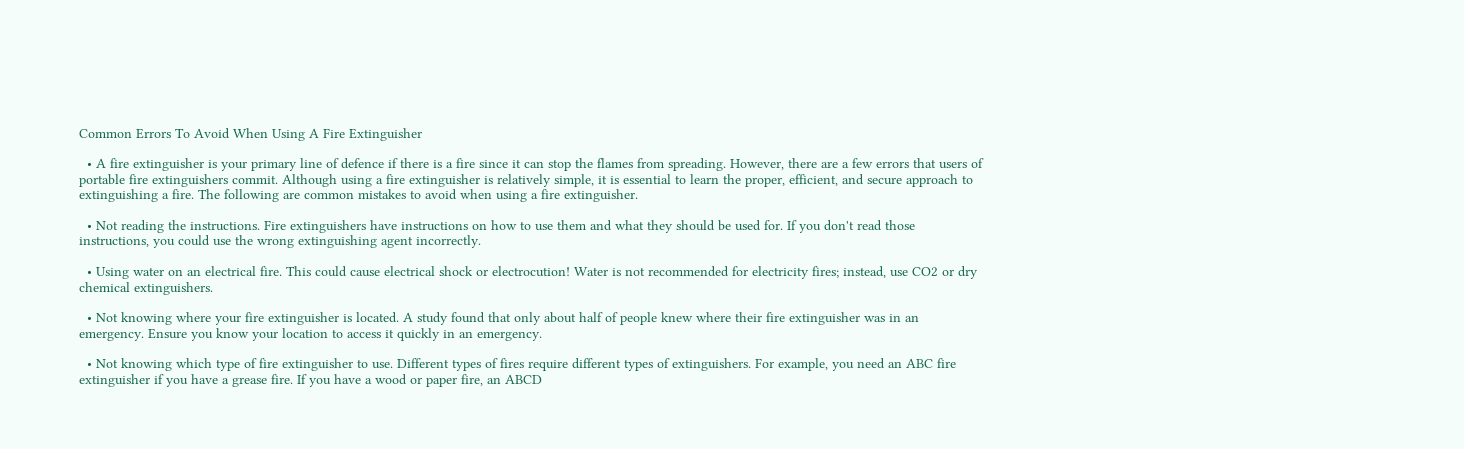Common Errors To Avoid When Using A Fire Extinguisher

  • A fire extinguisher is your primary line of defence if there is a fire since it can stop the flames from spreading. However, there are a few errors that users of portable fire extinguishers commit. Although using a fire extinguisher is relatively simple, it is essential to learn the proper, efficient, and secure approach to extinguishing a fire. The following are common mistakes to avoid when using a fire extinguisher.

  • Not reading the instructions. Fire extinguishers have instructions on how to use them and what they should be used for. If you don't read those instructions, you could use the wrong extinguishing agent incorrectly.

  • Using water on an electrical fire. This could cause electrical shock or electrocution! Water is not recommended for electricity fires; instead, use CO2 or dry chemical extinguishers.

  • Not knowing where your fire extinguisher is located. A study found that only about half of people knew where their fire extinguisher was in an emergency. Ensure you know your location to access it quickly in an emergency.

  • Not knowing which type of fire extinguisher to use. Different types of fires require different types of extinguishers. For example, you need an ABC fire extinguisher if you have a grease fire. If you have a wood or paper fire, an ABCD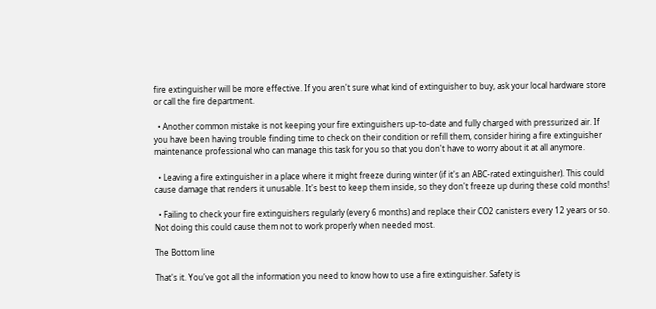fire extinguisher will be more effective. If you aren't sure what kind of extinguisher to buy, ask your local hardware store or call the fire department.

  • Another common mistake is not keeping your fire extinguishers up-to-date and fully charged with pressurized air. If you have been having trouble finding time to check on their condition or refill them, consider hiring a fire extinguisher maintenance professional who can manage this task for you so that you don't have to worry about it at all anymore.

  • Leaving a fire extinguisher in a place where it might freeze during winter (if it's an ABC-rated extinguisher). This could cause damage that renders it unusable. It's best to keep them inside, so they don't freeze up during these cold months!

  • Failing to check your fire extinguishers regularly (every 6 months) and replace their CO2 canisters every 12 years or so. Not doing this could cause them not to work properly when needed most.

The Bottom line

That's it. You've got all the information you need to know how to use a fire extinguisher. Safety is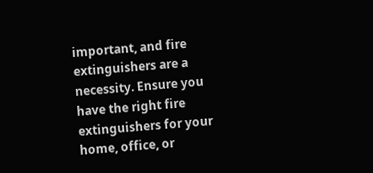important, and fire extinguishers are a necessity. Ensure you have the right fire extinguishers for your home, office, or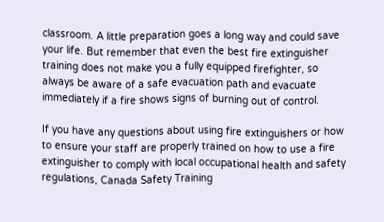classroom. A little preparation goes a long way and could save your life. But remember that even the best fire extinguisher training does not make you a fully equipped firefighter, so always be aware of a safe evacuation path and evacuate immediately if a fire shows signs of burning out of control.

If you have any questions about using fire extinguishers or how to ensure your staff are properly trained on how to use a fire extinguisher to comply with local occupational health and safety regulations, Canada Safety Training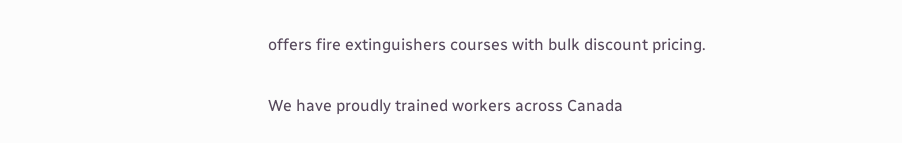offers fire extinguishers courses with bulk discount pricing.

We have proudly trained workers across Canada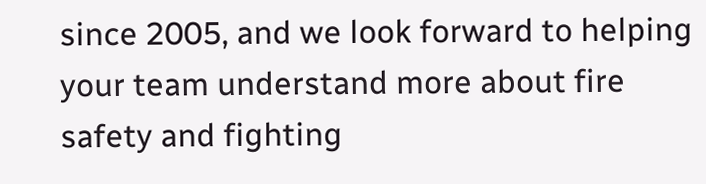since 2005, and we look forward to helping your team understand more about fire safety and fighting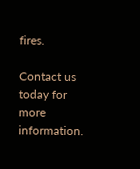fires.

Contact us today for more information.